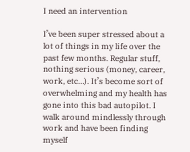I need an intervention

I’ve been super stressed about a lot of things in my life over the past few months. Regular stuff, nothing serious (money, career, work, etc…). It’s become sort of overwhelming and my health has gone into this bad autopilot. I walk around mindlessly through work and have been finding myself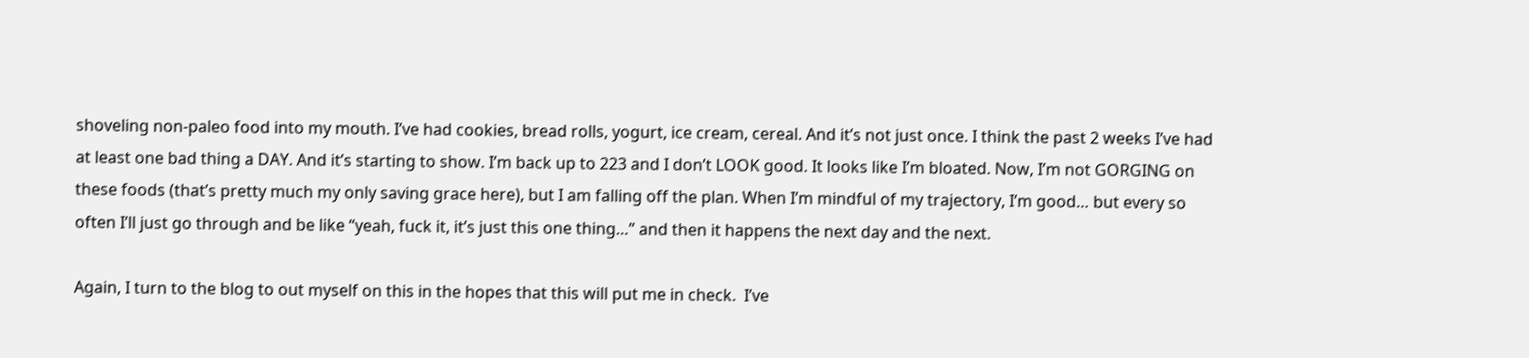shoveling non-paleo food into my mouth. I’ve had cookies, bread rolls, yogurt, ice cream, cereal. And it’s not just once. I think the past 2 weeks I’ve had at least one bad thing a DAY. And it’s starting to show. I’m back up to 223 and I don’t LOOK good. It looks like I’m bloated. Now, I’m not GORGING on these foods (that’s pretty much my only saving grace here), but I am falling off the plan. When I’m mindful of my trajectory, I’m good… but every so often I’ll just go through and be like “yeah, fuck it, it’s just this one thing…” and then it happens the next day and the next.

Again, I turn to the blog to out myself on this in the hopes that this will put me in check.  I’ve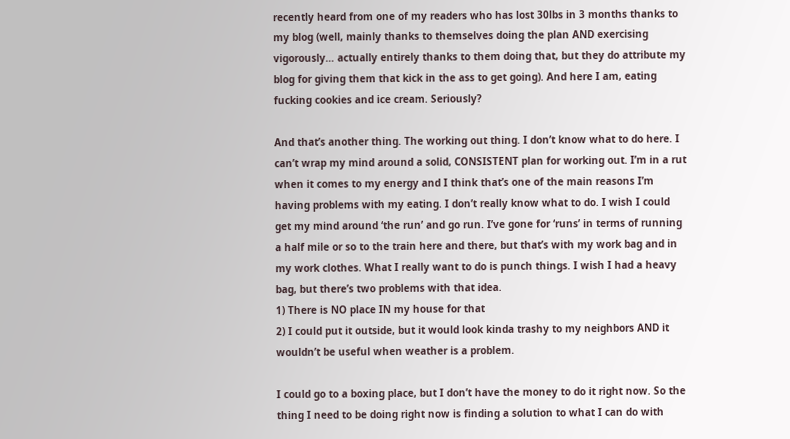recently heard from one of my readers who has lost 30lbs in 3 months thanks to my blog (well, mainly thanks to themselves doing the plan AND exercising vigorously… actually entirely thanks to them doing that, but they do attribute my blog for giving them that kick in the ass to get going). And here I am, eating fucking cookies and ice cream. Seriously?

And that’s another thing. The working out thing. I don’t know what to do here. I can’t wrap my mind around a solid, CONSISTENT plan for working out. I’m in a rut when it comes to my energy and I think that’s one of the main reasons I’m having problems with my eating. I don’t really know what to do. I wish I could get my mind around ‘the run’ and go run. I’ve gone for ‘runs’ in terms of running a half mile or so to the train here and there, but that’s with my work bag and in my work clothes. What I really want to do is punch things. I wish I had a heavy bag, but there’s two problems with that idea.
1) There is NO place IN my house for that
2) I could put it outside, but it would look kinda trashy to my neighbors AND it wouldn’t be useful when weather is a problem.

I could go to a boxing place, but I don’t have the money to do it right now. So the thing I need to be doing right now is finding a solution to what I can do with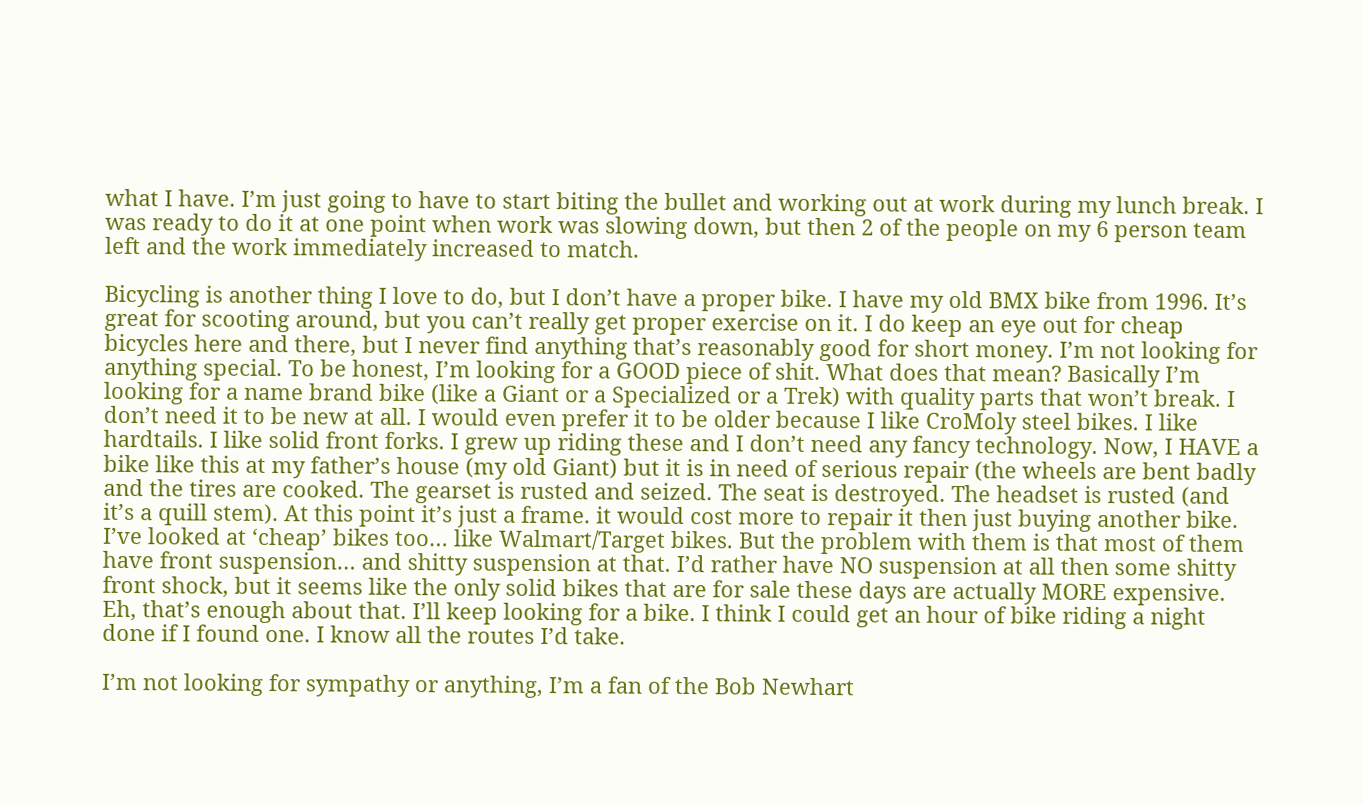what I have. I’m just going to have to start biting the bullet and working out at work during my lunch break. I was ready to do it at one point when work was slowing down, but then 2 of the people on my 6 person team left and the work immediately increased to match.

Bicycling is another thing I love to do, but I don’t have a proper bike. I have my old BMX bike from 1996. It’s great for scooting around, but you can’t really get proper exercise on it. I do keep an eye out for cheap bicycles here and there, but I never find anything that’s reasonably good for short money. I’m not looking for anything special. To be honest, I’m looking for a GOOD piece of shit. What does that mean? Basically I’m looking for a name brand bike (like a Giant or a Specialized or a Trek) with quality parts that won’t break. I don’t need it to be new at all. I would even prefer it to be older because I like CroMoly steel bikes. I like hardtails. I like solid front forks. I grew up riding these and I don’t need any fancy technology. Now, I HAVE a bike like this at my father’s house (my old Giant) but it is in need of serious repair (the wheels are bent badly and the tires are cooked. The gearset is rusted and seized. The seat is destroyed. The headset is rusted (and it’s a quill stem). At this point it’s just a frame. it would cost more to repair it then just buying another bike. I’ve looked at ‘cheap’ bikes too… like Walmart/Target bikes. But the problem with them is that most of them have front suspension… and shitty suspension at that. I’d rather have NO suspension at all then some shitty front shock, but it seems like the only solid bikes that are for sale these days are actually MORE expensive. Eh, that’s enough about that. I’ll keep looking for a bike. I think I could get an hour of bike riding a night done if I found one. I know all the routes I’d take.

I’m not looking for sympathy or anything, I’m a fan of the Bob Newhart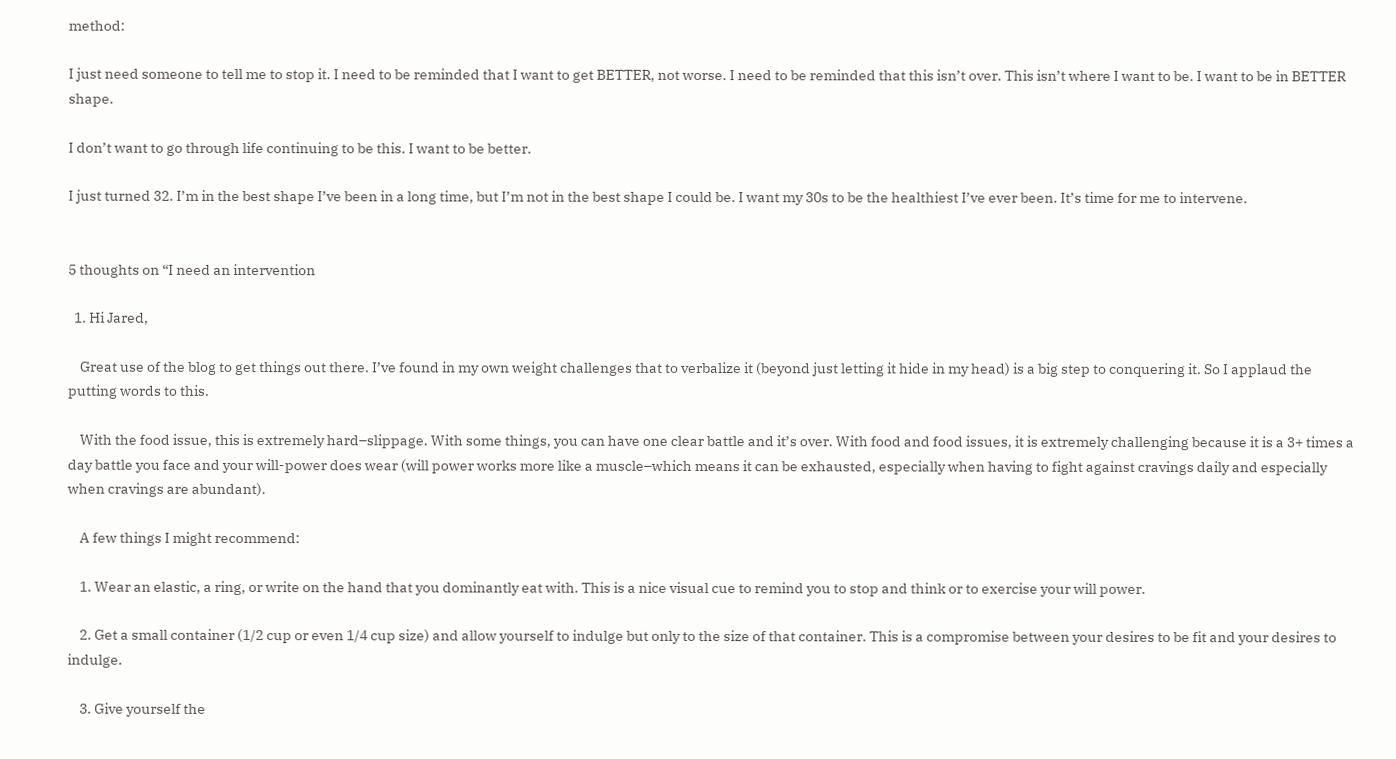method:

I just need someone to tell me to stop it. I need to be reminded that I want to get BETTER, not worse. I need to be reminded that this isn’t over. This isn’t where I want to be. I want to be in BETTER shape.

I don’t want to go through life continuing to be this. I want to be better.

I just turned 32. I’m in the best shape I’ve been in a long time, but I’m not in the best shape I could be. I want my 30s to be the healthiest I’ve ever been. It’s time for me to intervene.


5 thoughts on “I need an intervention

  1. Hi Jared,

    Great use of the blog to get things out there. I’ve found in my own weight challenges that to verbalize it (beyond just letting it hide in my head) is a big step to conquering it. So I applaud the putting words to this.

    With the food issue, this is extremely hard–slippage. With some things, you can have one clear battle and it’s over. With food and food issues, it is extremely challenging because it is a 3+ times a day battle you face and your will-power does wear (will power works more like a muscle–which means it can be exhausted, especially when having to fight against cravings daily and especially when cravings are abundant).

    A few things I might recommend:

    1. Wear an elastic, a ring, or write on the hand that you dominantly eat with. This is a nice visual cue to remind you to stop and think or to exercise your will power.

    2. Get a small container (1/2 cup or even 1/4 cup size) and allow yourself to indulge but only to the size of that container. This is a compromise between your desires to be fit and your desires to indulge.

    3. Give yourself the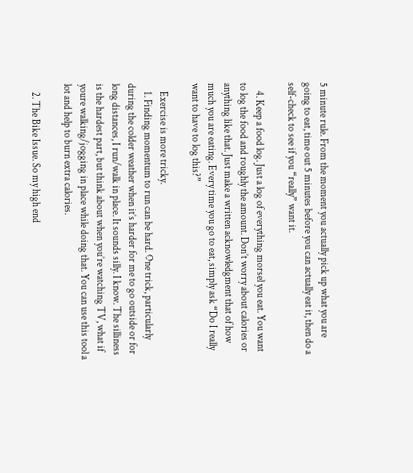5 minute rule. From the moment you actually pick up what you are going to eat, time out 5 minutes before you can actually eat it, then do a self-check to see if you “really” want it.

    4. Keep a food log. Just a log of everything morsel you eat. You want to log the food and roughly the amount. Don’t worry about calories or anything like that. Just make a written acknowledgment that of how much you are eating. Every time you go to eat, simply ask “Do I really want to have to log this?”

    Exercise is more tricky.
    1. Finding momentum to run can be hard. One trick, particularly during the colder weather when it’s harder for me to go outside or for long distances, I run/walk in place. It sounds silly. I know. The silliness is the hardest part, but think about when you’re watching TV, what if youre walking/jogging in place while doing that. You can use this tool a lot and help to burn extra calories.

    2. The Bike Issue. So my high end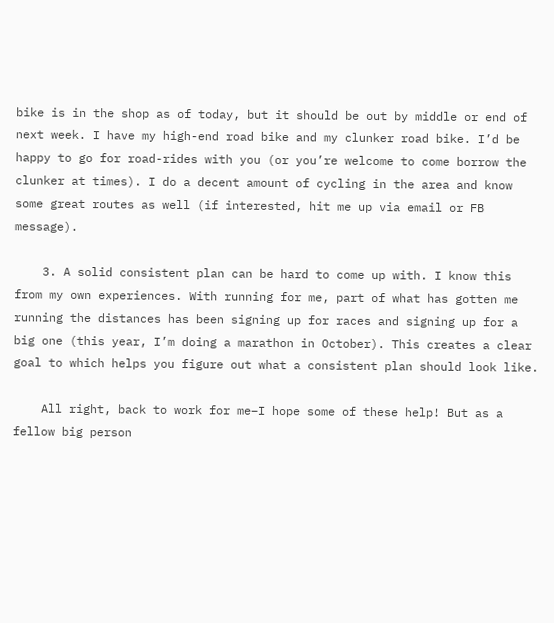bike is in the shop as of today, but it should be out by middle or end of next week. I have my high-end road bike and my clunker road bike. I’d be happy to go for road-rides with you (or you’re welcome to come borrow the clunker at times). I do a decent amount of cycling in the area and know some great routes as well (if interested, hit me up via email or FB message).

    3. A solid consistent plan can be hard to come up with. I know this from my own experiences. With running for me, part of what has gotten me running the distances has been signing up for races and signing up for a big one (this year, I’m doing a marathon in October). This creates a clear goal to which helps you figure out what a consistent plan should look like.

    All right, back to work for me–I hope some of these help! But as a fellow big person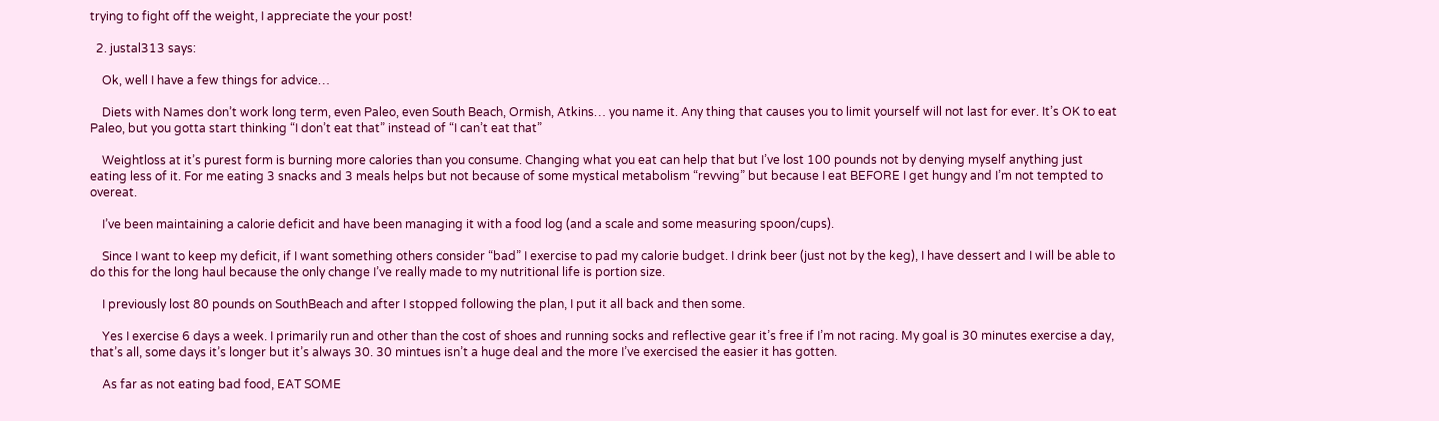trying to fight off the weight, I appreciate the your post!

  2. justal313 says:

    Ok, well I have a few things for advice…

    Diets with Names don’t work long term, even Paleo, even South Beach, Ormish, Atkins… you name it. Any thing that causes you to limit yourself will not last for ever. It’s OK to eat Paleo, but you gotta start thinking “I don’t eat that” instead of “I can’t eat that”

    Weightloss at it’s purest form is burning more calories than you consume. Changing what you eat can help that but I’ve lost 100 pounds not by denying myself anything just eating less of it. For me eating 3 snacks and 3 meals helps but not because of some mystical metabolism “revving” but because I eat BEFORE I get hungy and I’m not tempted to overeat.

    I’ve been maintaining a calorie deficit and have been managing it with a food log (and a scale and some measuring spoon/cups).

    Since I want to keep my deficit, if I want something others consider “bad” I exercise to pad my calorie budget. I drink beer (just not by the keg), I have dessert and I will be able to do this for the long haul because the only change I’ve really made to my nutritional life is portion size.

    I previously lost 80 pounds on SouthBeach and after I stopped following the plan, I put it all back and then some.

    Yes I exercise 6 days a week. I primarily run and other than the cost of shoes and running socks and reflective gear it’s free if I’m not racing. My goal is 30 minutes exercise a day, that’s all, some days it’s longer but it’s always 30. 30 mintues isn’t a huge deal and the more I’ve exercised the easier it has gotten.

    As far as not eating bad food, EAT SOME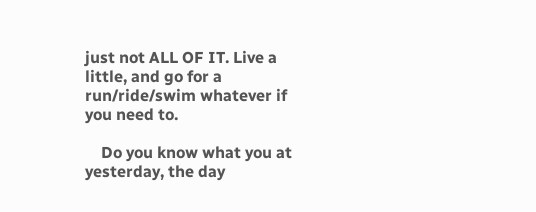just not ALL OF IT. Live a little, and go for a run/ride/swim whatever if you need to.

    Do you know what you at yesterday, the day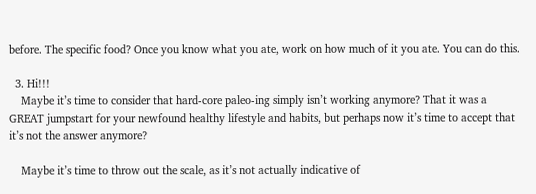before. The specific food? Once you know what you ate, work on how much of it you ate. You can do this.

  3. Hi!!!
    Maybe it’s time to consider that hard-core paleo-ing simply isn’t working anymore? That it was a GREAT jumpstart for your newfound healthy lifestyle and habits, but perhaps now it’s time to accept that it’s not the answer anymore?

    Maybe it’s time to throw out the scale, as it’s not actually indicative of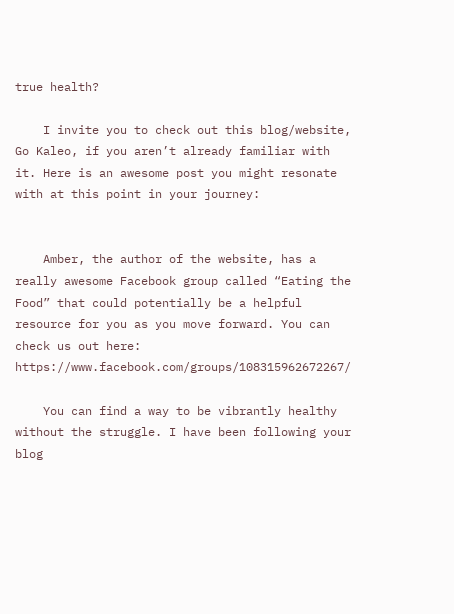true health?

    I invite you to check out this blog/website, Go Kaleo, if you aren’t already familiar with it. Here is an awesome post you might resonate with at this point in your journey:


    Amber, the author of the website, has a really awesome Facebook group called “Eating the Food” that could potentially be a helpful resource for you as you move forward. You can check us out here: https://www.facebook.com/groups/108315962672267/

    You can find a way to be vibrantly healthy without the struggle. I have been following your blog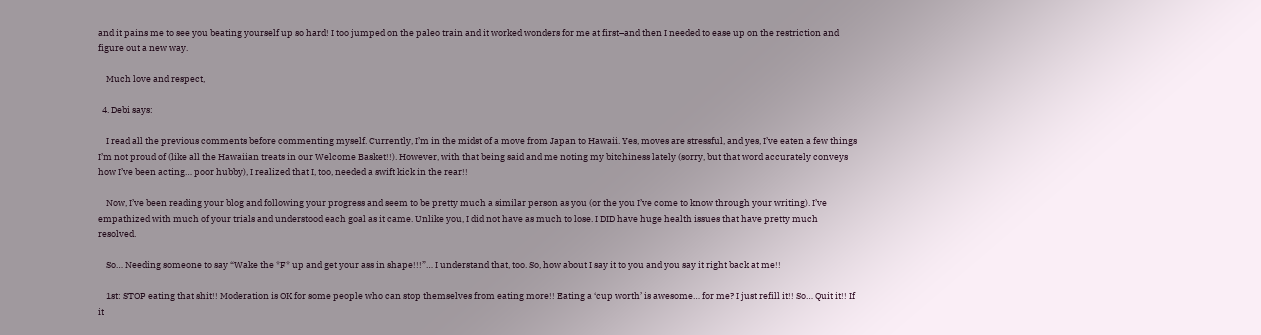and it pains me to see you beating yourself up so hard! I too jumped on the paleo train and it worked wonders for me at first–and then I needed to ease up on the restriction and figure out a new way.

    Much love and respect,

  4. Debi says:

    I read all the previous comments before commenting myself. Currently, I’m in the midst of a move from Japan to Hawaii. Yes, moves are stressful, and yes, I’ve eaten a few things I’m not proud of (like all the Hawaiian treats in our Welcome Basket!!). However, with that being said and me noting my bitchiness lately (sorry, but that word accurately conveys how I’ve been acting… poor hubby), I realized that I, too, needed a swift kick in the rear!!

    Now, I’ve been reading your blog and following your progress and seem to be pretty much a similar person as you (or the you I’ve come to know through your writing). I’ve empathized with much of your trials and understood each goal as it came. Unlike you, I did not have as much to lose. I DID have huge health issues that have pretty much resolved.

    So… Needing someone to say “Wake the *F* up and get your ass in shape!!!”… I understand that, too. So, how about I say it to you and you say it right back at me!!

    1st: STOP eating that shit!! Moderation is OK for some people who can stop themselves from eating more!! Eating a ‘cup worth’ is awesome… for me? I just refill it!! So… Quit it!! If it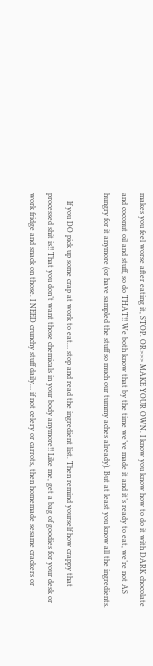makes you feel worse after eating it, STOP. OR>>> MAKE YOUR OWN. I know you know how to do it with DARK chocolate and coconut oil and stuff, so do THAT!! We both know that by the time we’ve made it and it’s ready to eat, we’re not AS hungry for it anymore (or have sampled the stuff so much our tummy aches already). But at least you know all the ingredients.

    If you DO pick up some crap at work to eat… stop and read the ingredient list. Then remind yourself how crappy that processed shit is!! That you don’t want those chemicals in your body anymore!! Like me, get a bag of goodies for your desk or work fridge and snack on those. I NEED crunchy stuff daily… if not celery or carrots, then homemade sesame crackers or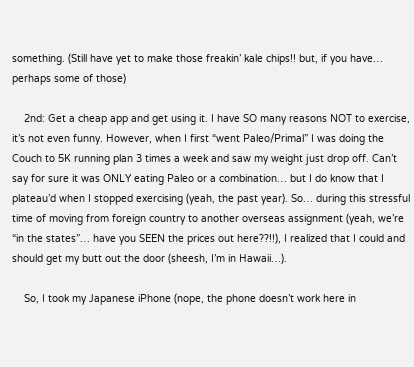something. (Still have yet to make those freakin’ kale chips!! but, if you have… perhaps some of those)

    2nd: Get a cheap app and get using it. I have SO many reasons NOT to exercise, it’s not even funny. However, when I first “went Paleo/Primal” I was doing the Couch to 5K running plan 3 times a week and saw my weight just drop off. Can’t say for sure it was ONLY eating Paleo or a combination… but I do know that I plateau’d when I stopped exercising (yeah, the past year). So… during this stressful time of moving from foreign country to another overseas assignment (yeah, we’re “in the states”… have you SEEN the prices out here??!!), I realized that I could and should get my butt out the door (sheesh, I’m in Hawaii…).

    So, I took my Japanese iPhone (nope, the phone doesn’t work here in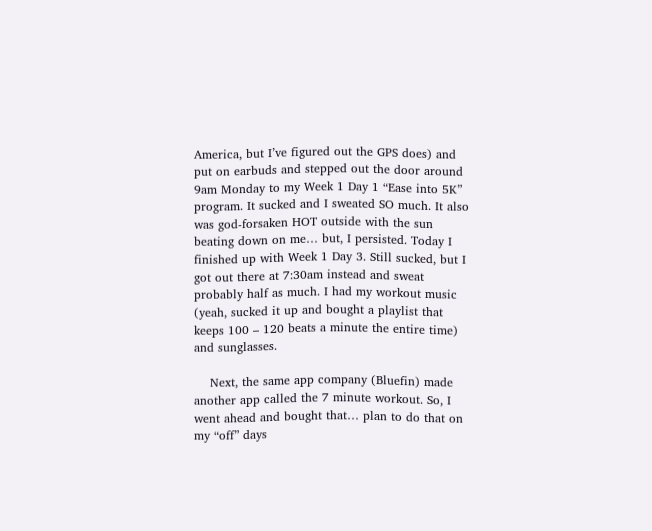America, but I’ve figured out the GPS does) and put on earbuds and stepped out the door around 9am Monday to my Week 1 Day 1 “Ease into 5K” program. It sucked and I sweated SO much. It also was god-forsaken HOT outside with the sun beating down on me… but, I persisted. Today I finished up with Week 1 Day 3. Still sucked, but I got out there at 7:30am instead and sweat probably half as much. I had my workout music (yeah, sucked it up and bought a playlist that keeps 100 – 120 beats a minute the entire time) and sunglasses.

    Next, the same app company (Bluefin) made another app called the 7 minute workout. So, I went ahead and bought that… plan to do that on my “off” days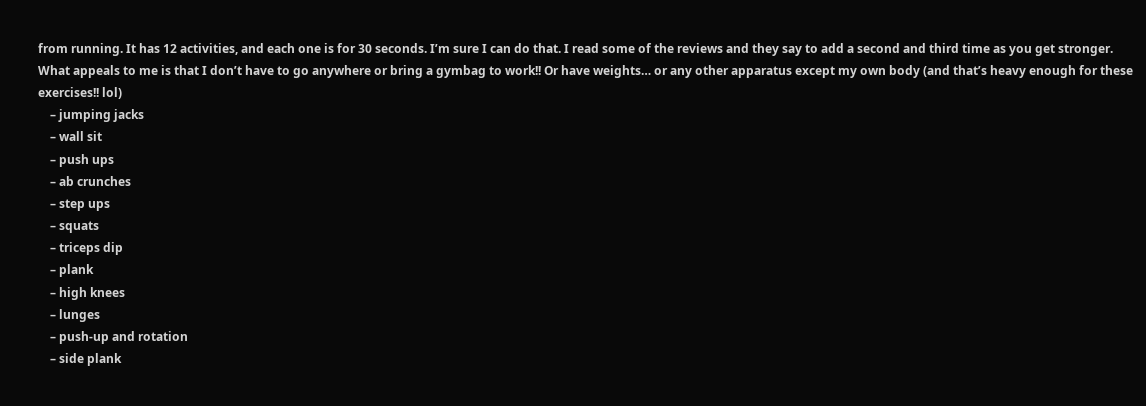from running. It has 12 activities, and each one is for 30 seconds. I’m sure I can do that. I read some of the reviews and they say to add a second and third time as you get stronger. What appeals to me is that I don’t have to go anywhere or bring a gymbag to work!! Or have weights… or any other apparatus except my own body (and that’s heavy enough for these exercises!! lol)
    – jumping jacks
    – wall sit
    – push ups
    – ab crunches
    – step ups
    – squats
    – triceps dip
    – plank
    – high knees
    – lunges
    – push-up and rotation
    – side plank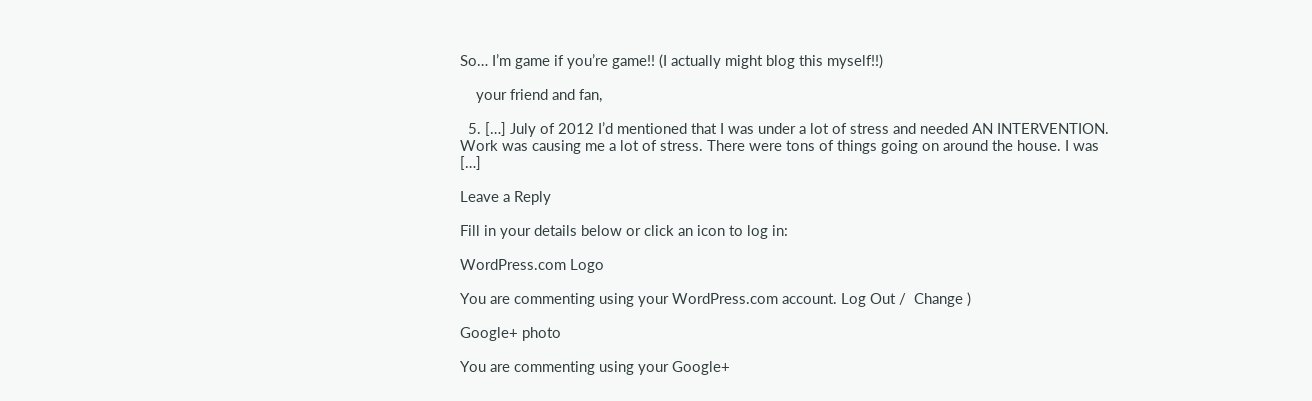So… I’m game if you’re game!! (I actually might blog this myself!!)

    your friend and fan,

  5. […] July of 2012 I’d mentioned that I was under a lot of stress and needed AN INTERVENTION. Work was causing me a lot of stress. There were tons of things going on around the house. I was […]

Leave a Reply

Fill in your details below or click an icon to log in:

WordPress.com Logo

You are commenting using your WordPress.com account. Log Out /  Change )

Google+ photo

You are commenting using your Google+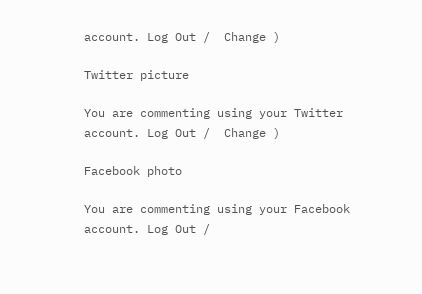account. Log Out /  Change )

Twitter picture

You are commenting using your Twitter account. Log Out /  Change )

Facebook photo

You are commenting using your Facebook account. Log Out /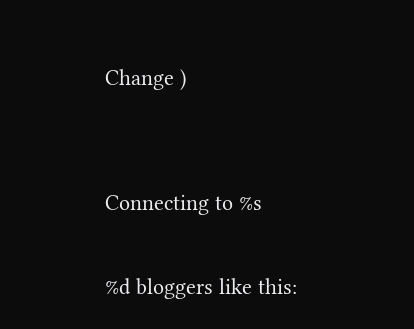Change )


Connecting to %s

%d bloggers like this: